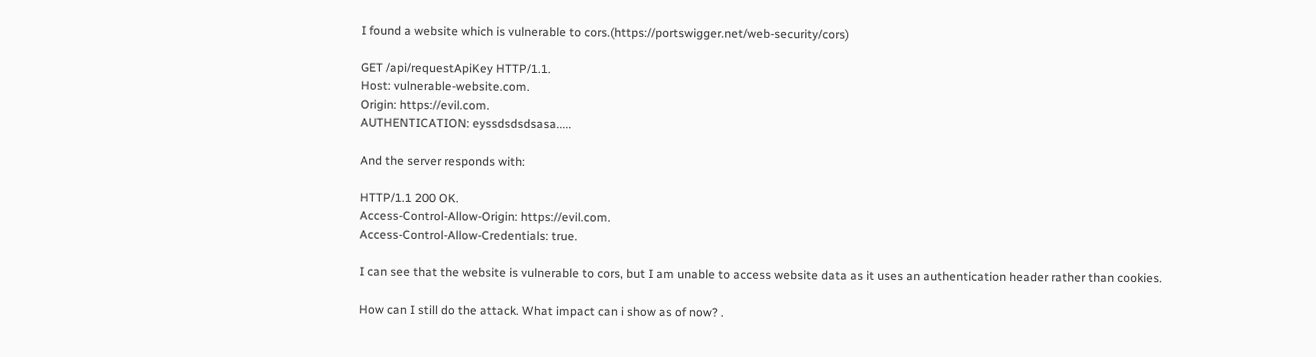I found a website which is vulnerable to cors.(https://portswigger.net/web-security/cors)

GET /api/requestApiKey HTTP/1.1.
Host: vulnerable-website.com.
Origin: https://evil.com.
AUTHENTICATION: eyssdsdsdsasa.....

And the server responds with:

HTTP/1.1 200 OK.
Access-Control-Allow-Origin: https://evil.com.
Access-Control-Allow-Credentials: true.

I can see that the website is vulnerable to cors, but I am unable to access website data as it uses an authentication header rather than cookies.

How can I still do the attack. What impact can i show as of now? .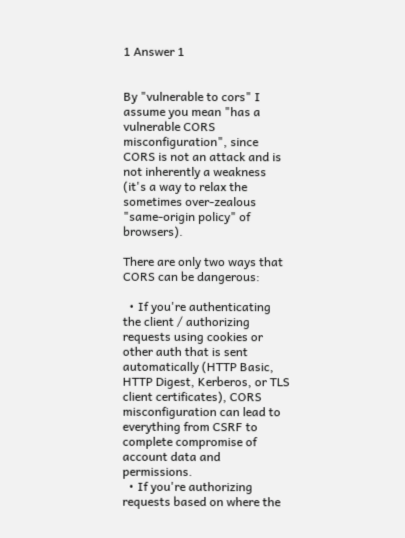1 Answer 1


By "vulnerable to cors" I assume you mean "has a vulnerable CORS misconfiguration", since CORS is not an attack and is not inherently a weakness (it's a way to relax the sometimes over-zealous "same-origin policy" of browsers).

There are only two ways that CORS can be dangerous:

  • If you're authenticating the client / authorizing requests using cookies or other auth that is sent automatically (HTTP Basic, HTTP Digest, Kerberos, or TLS client certificates), CORS misconfiguration can lead to everything from CSRF to complete compromise of account data and permissions.
  • If you're authorizing requests based on where the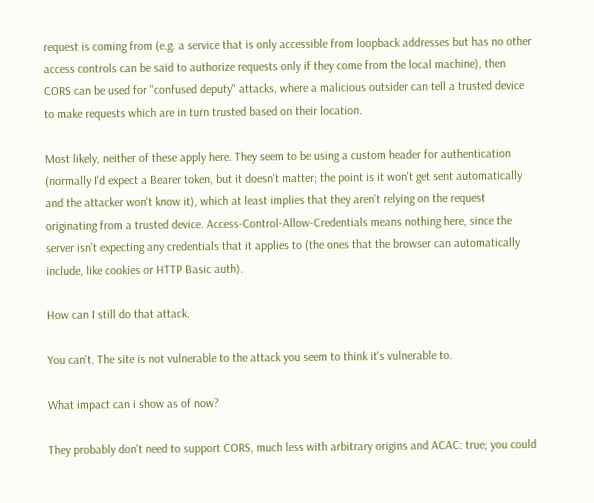request is coming from (e.g. a service that is only accessible from loopback addresses but has no other access controls can be said to authorize requests only if they come from the local machine), then CORS can be used for "confused deputy" attacks, where a malicious outsider can tell a trusted device to make requests which are in turn trusted based on their location.

Most likely, neither of these apply here. They seem to be using a custom header for authentication (normally I'd expect a Bearer token, but it doesn't matter; the point is it won't get sent automatically and the attacker won't know it), which at least implies that they aren't relying on the request originating from a trusted device. Access-Control-Allow-Credentials means nothing here, since the server isn't expecting any credentials that it applies to (the ones that the browser can automatically include, like cookies or HTTP Basic auth).

How can I still do that attack.

You can't. The site is not vulnerable to the attack you seem to think it's vulnerable to.

What impact can i show as of now?

They probably don't need to support CORS, much less with arbitrary origins and ACAC: true; you could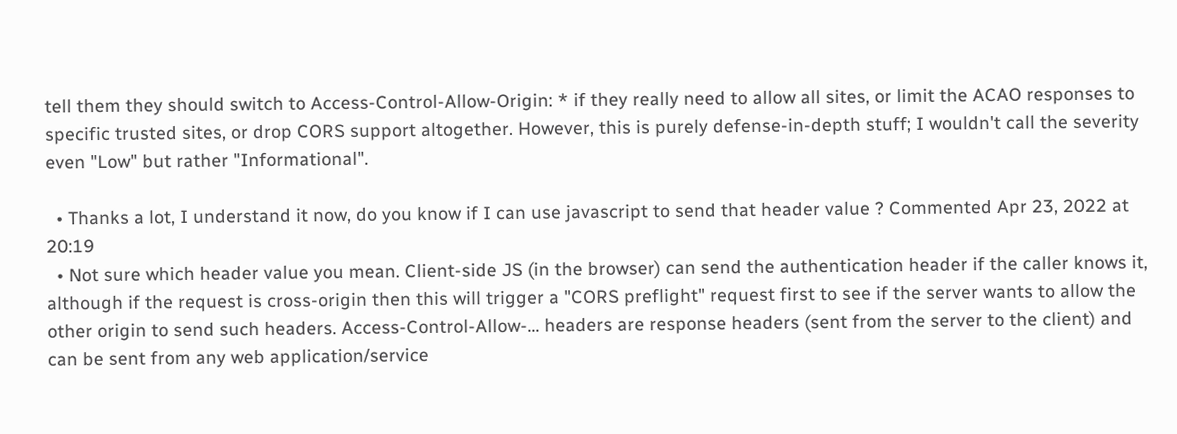tell them they should switch to Access-Control-Allow-Origin: * if they really need to allow all sites, or limit the ACAO responses to specific trusted sites, or drop CORS support altogether. However, this is purely defense-in-depth stuff; I wouldn't call the severity even "Low" but rather "Informational".

  • Thanks a lot, I understand it now, do you know if I can use javascript to send that header value ? Commented Apr 23, 2022 at 20:19
  • Not sure which header value you mean. Client-side JS (in the browser) can send the authentication header if the caller knows it, although if the request is cross-origin then this will trigger a "CORS preflight" request first to see if the server wants to allow the other origin to send such headers. Access-Control-Allow-... headers are response headers (sent from the server to the client) and can be sent from any web application/service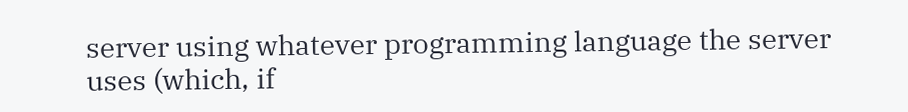server using whatever programming language the server uses (which, if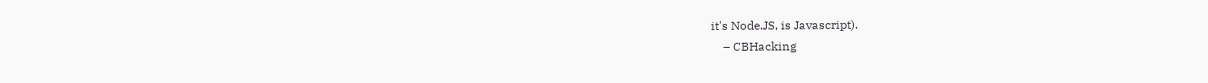it's Node.JS, is Javascript).
    – CBHacking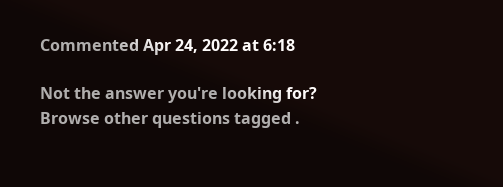Commented Apr 24, 2022 at 6:18

Not the answer you're looking for? Browse other questions tagged .